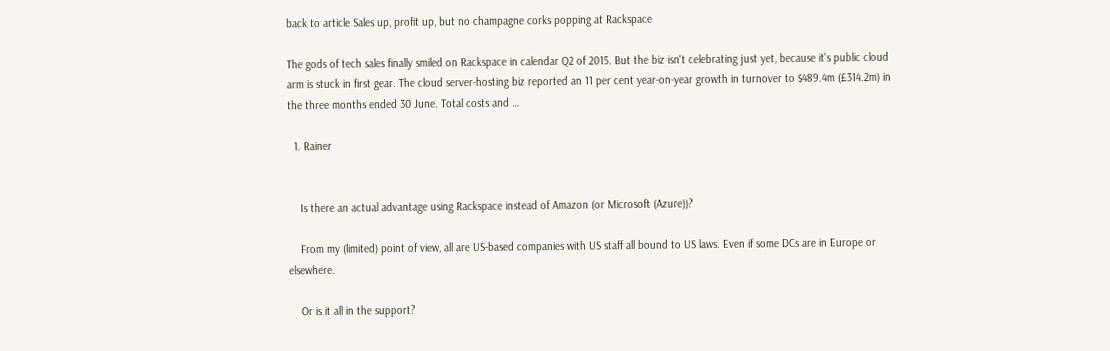back to article Sales up, profit up, but no champagne corks popping at Rackspace

The gods of tech sales finally smiled on Rackspace in calendar Q2 of 2015. But the biz isn't celebrating just yet, because it's public cloud arm is stuck in first gear. The cloud server-hosting biz reported an 11 per cent year-on-year growth in turnover to $489.4m (£314.2m) in the three months ended 30 June. Total costs and …

  1. Rainer


    Is there an actual advantage using Rackspace instead of Amazon (or Microsoft (Azure))?

    From my (limited) point of view, all are US-based companies with US staff all bound to US laws. Even if some DCs are in Europe or elsewhere.

    Or is it all in the support?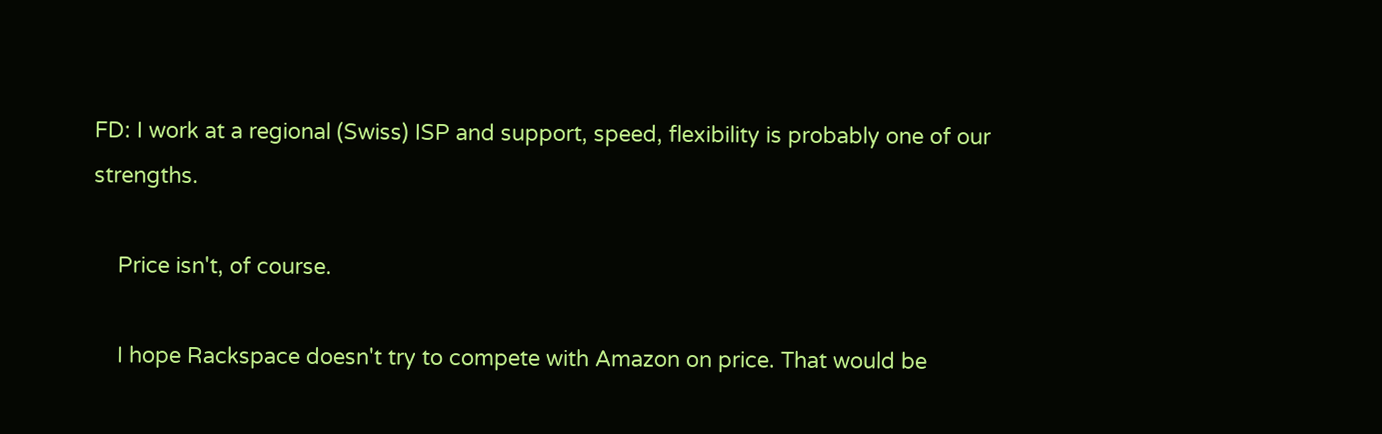FD: I work at a regional (Swiss) ISP and support, speed, flexibility is probably one of our strengths.

    Price isn't, of course.

    I hope Rackspace doesn't try to compete with Amazon on price. That would be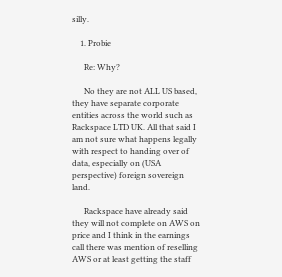silly.

    1. Probie

      Re: Why?

      No they are not ALL US based, they have separate corporate entities across the world such as Rackspace LTD UK. All that said I am not sure what happens legally with respect to handing over of data, especially on (USA perspective) foreign sovereign land.

      Rackspace have already said they will not complete on AWS on price and I think in the earnings call there was mention of reselling AWS or at least getting the staff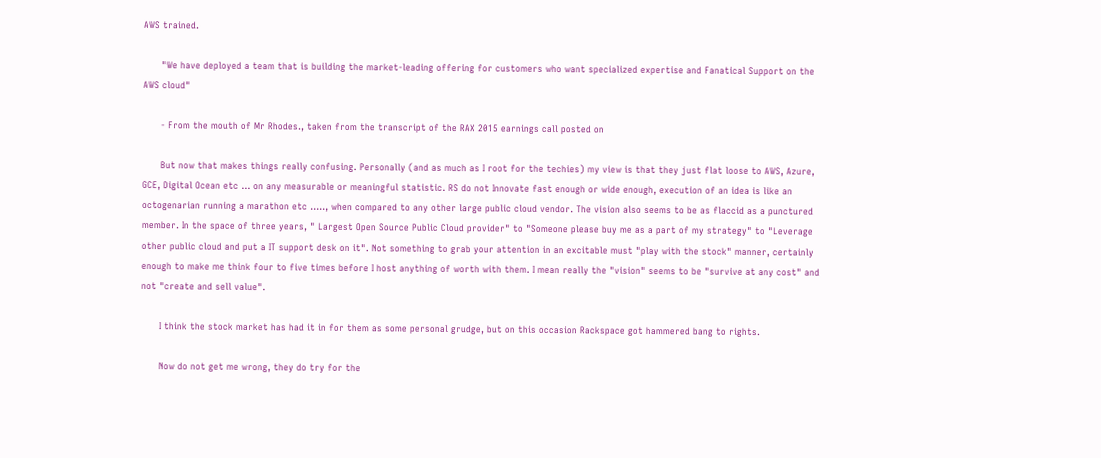AWS trained.

      "We have deployed a team that is building the market-leading offering for customers who want specialized expertise and Fanatical Support on the AWS cloud"

      - From the mouth of Mr Rhodes., taken from the transcript of the RAX 2015 earnings call posted on

      But now that makes things really confusing. Personally (and as much as I root for the techies) my view is that they just flat loose to AWS, Azure, GCE, Digital Ocean etc ... on any measurable or meaningful statistic. RS do not Innovate fast enough or wide enough, execution of an idea is like an octogenarian running a marathon etc ....., when compared to any other large public cloud vendor. The vision also seems to be as flaccid as a punctured member. In the space of three years, " Largest Open Source Public Cloud provider" to "Someone please buy me as a part of my strategy" to "Leverage other public cloud and put a IT support desk on it". Not something to grab your attention in an excitable must "play with the stock" manner, certainly enough to make me think four to five times before I host anything of worth with them. I mean really the "vision" seems to be "survive at any cost" and not "create and sell value".

      I think the stock market has had it in for them as some personal grudge, but on this occasion Rackspace got hammered bang to rights.

      Now do not get me wrong, they do try for the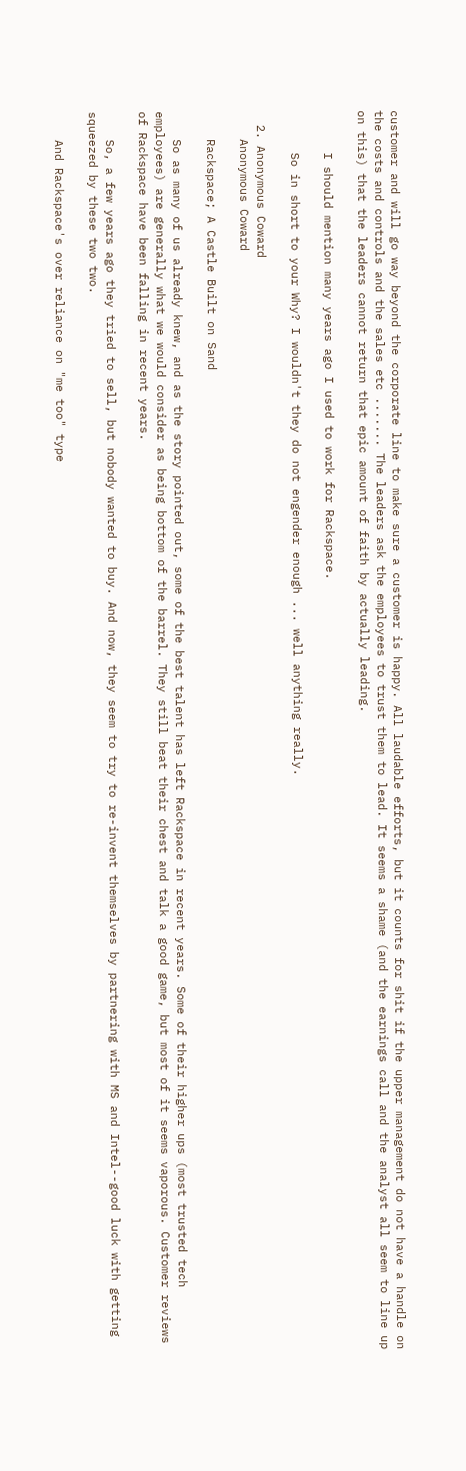customer and will go way beyond the corporate line to make sure a customer is happy. All laudable efforts, but it counts for shit if the upper management do not have a handle on the costs and controls and the sales etc ....... The leaders ask the employees to trust them to lead. It seems a shame (and the earnings call and the analyst all seem to line up on this) that the leaders cannot return that epic amount of faith by actually leading.

      I should mention many years ago I used to work for Rackspace.

      So in short to your Why? I wouldn't they do not engender enough ... well anything really.

  2. Anonymous Coward
    Anonymous Coward

    Rackspace; A Castle Built on Sand

    So as many of us already knew, and as the story pointed out, some of the best talent has left Rackspace in recent years. Some of their higher ups (most trusted tech employees) are generally what we would consider as being bottom of the barrel. They still beat their chest and talk a good game, but most of it seems vaporous. Customer reviews of Rackspace have been falling in recent years.

    So, a few years ago they tried to sell, but nobody wanted to buy. And now, they seem to try to re-invent themselves by partnering with MS and Intel--good luck with getting squeezed by these two two.

    And Rackspace's over reliance on "me too" type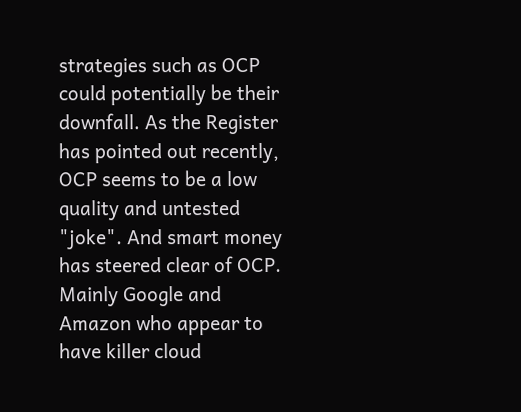strategies such as OCP could potentially be their downfall. As the Register has pointed out recently, OCP seems to be a low quality and untested "joke". And smart money has steered clear of OCP. Mainly Google and Amazon who appear to have killer cloud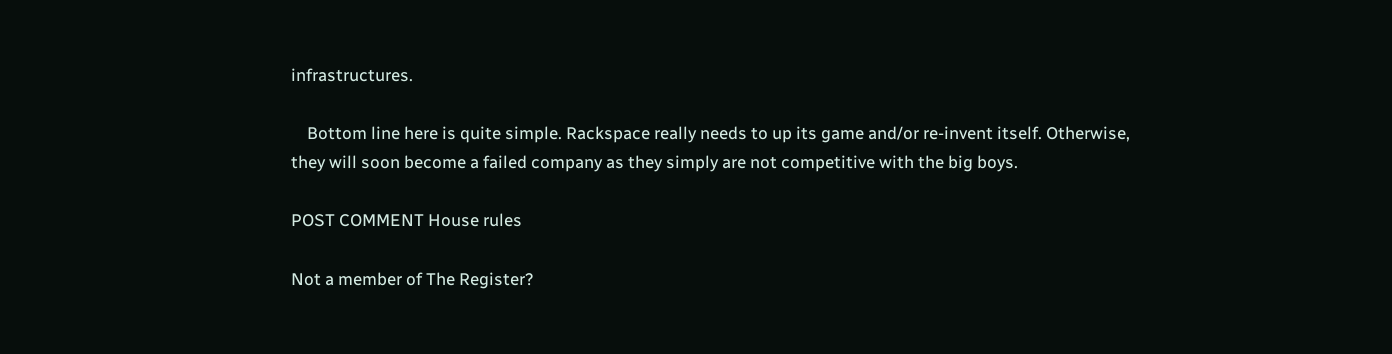infrastructures.

    Bottom line here is quite simple. Rackspace really needs to up its game and/or re-invent itself. Otherwise, they will soon become a failed company as they simply are not competitive with the big boys.

POST COMMENT House rules

Not a member of The Register?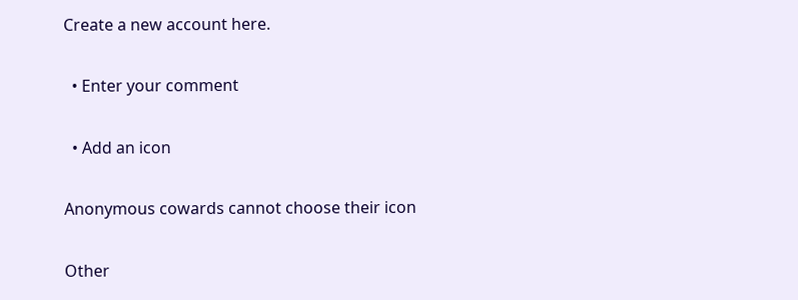Create a new account here.

  • Enter your comment

  • Add an icon

Anonymous cowards cannot choose their icon

Other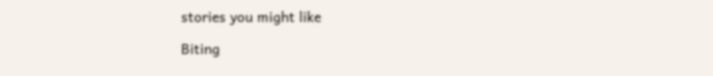stories you might like

Biting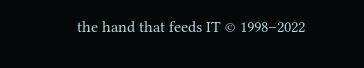the hand that feeds IT © 1998–2022